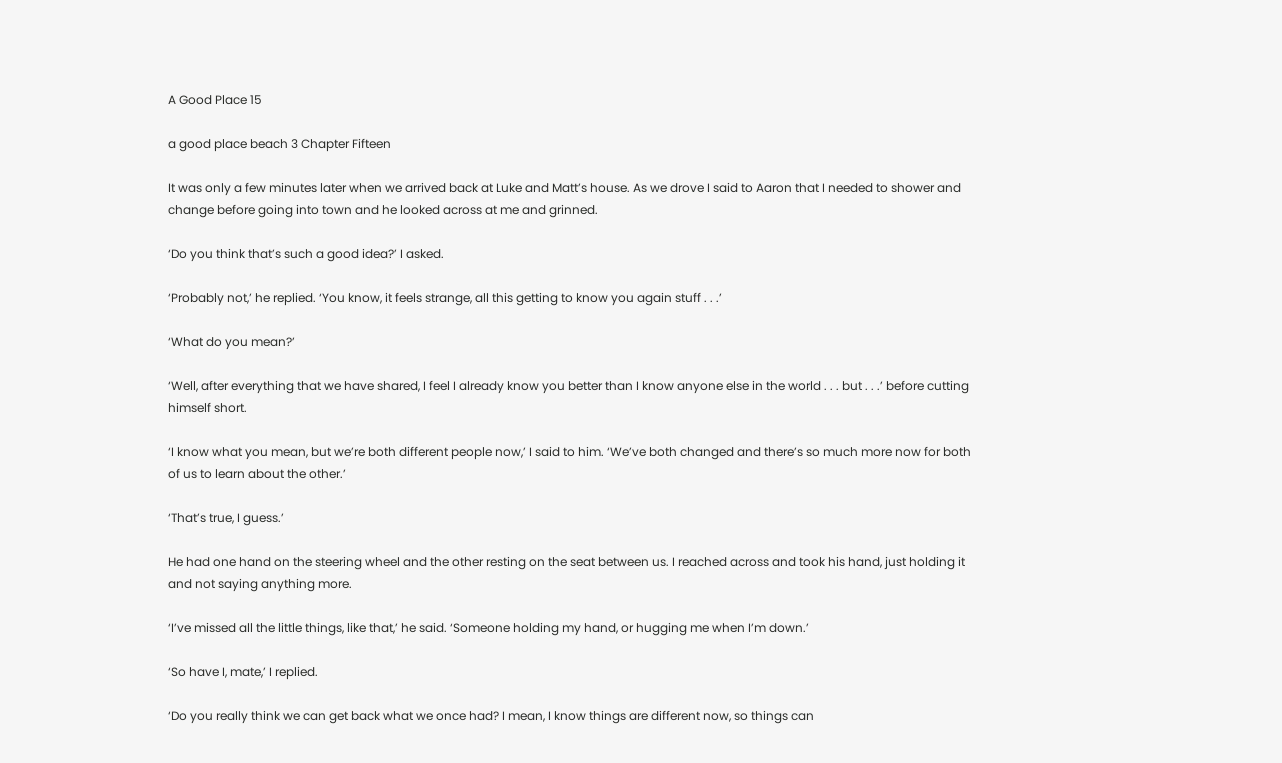A Good Place 15

a good place beach 3 Chapter Fifteen

It was only a few minutes later when we arrived back at Luke and Matt’s house. As we drove I said to Aaron that I needed to shower and change before going into town and he looked across at me and grinned.

‘Do you think that’s such a good idea?’ I asked.

‘Probably not,’ he replied. ‘You know, it feels strange, all this getting to know you again stuff . . .’

‘What do you mean?’

‘Well, after everything that we have shared, I feel I already know you better than I know anyone else in the world . . . but . . .’ before cutting himself short.

‘I know what you mean, but we’re both different people now,’ I said to him. ‘We’ve both changed and there’s so much more now for both of us to learn about the other.’

‘That’s true, I guess.’

He had one hand on the steering wheel and the other resting on the seat between us. I reached across and took his hand, just holding it and not saying anything more.

‘I’ve missed all the little things, like that,’ he said. ‘Someone holding my hand, or hugging me when I’m down.’

‘So have I, mate,’ I replied.

‘Do you really think we can get back what we once had? I mean, I know things are different now, so things can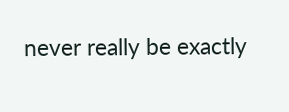never really be exactly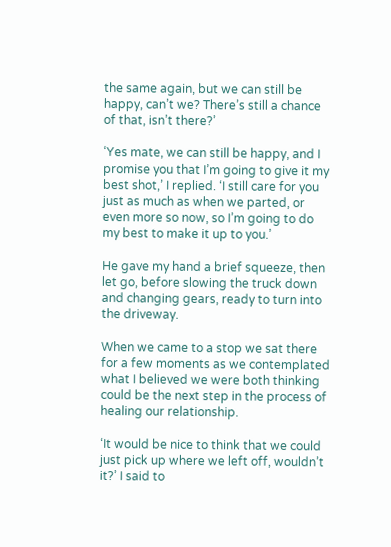the same again, but we can still be happy, can’t we? There’s still a chance of that, isn’t there?’

‘Yes mate, we can still be happy, and I promise you that I’m going to give it my best shot,’ I replied. ‘I still care for you just as much as when we parted, or even more so now, so I’m going to do my best to make it up to you.’

He gave my hand a brief squeeze, then let go, before slowing the truck down and changing gears, ready to turn into the driveway.

When we came to a stop we sat there for a few moments as we contemplated what I believed we were both thinking could be the next step in the process of healing our relationship.

‘It would be nice to think that we could just pick up where we left off, wouldn’t it?’ I said to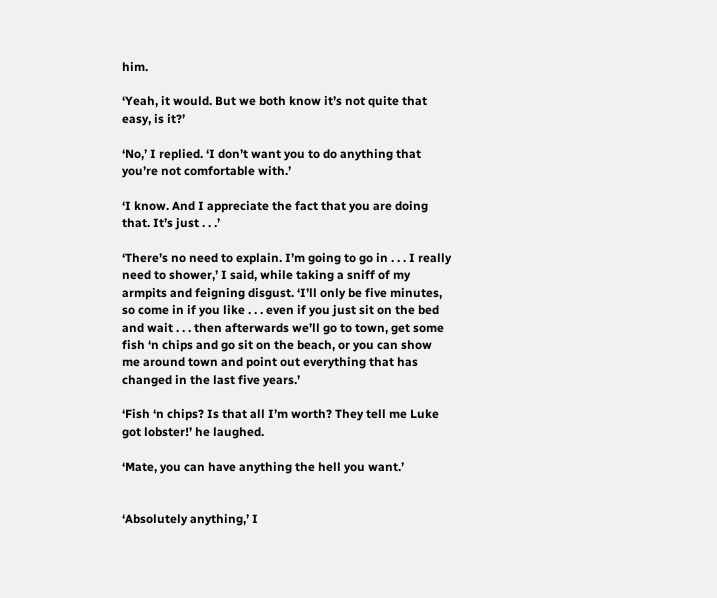him.

‘Yeah, it would. But we both know it’s not quite that easy, is it?’

‘No,’ I replied. ‘I don’t want you to do anything that you’re not comfortable with.’

‘I know. And I appreciate the fact that you are doing that. It’s just . . .’

‘There’s no need to explain. I’m going to go in . . . I really need to shower,’ I said, while taking a sniff of my armpits and feigning disgust. ‘I’ll only be five minutes, so come in if you like . . . even if you just sit on the bed and wait . . . then afterwards we’ll go to town, get some fish ‘n chips and go sit on the beach, or you can show me around town and point out everything that has changed in the last five years.’

‘Fish ‘n chips? Is that all I’m worth? They tell me Luke got lobster!’ he laughed.

‘Mate, you can have anything the hell you want.’


‘Absolutely anything,’ I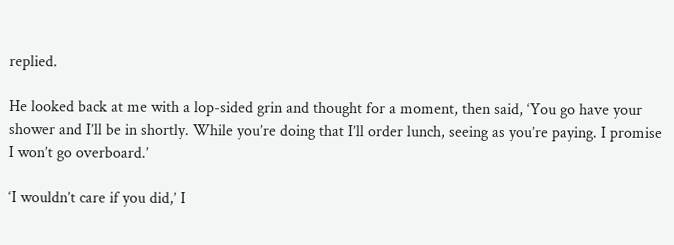replied.

He looked back at me with a lop-sided grin and thought for a moment, then said, ‘You go have your shower and I’ll be in shortly. While you’re doing that I’ll order lunch, seeing as you’re paying. I promise I won’t go overboard.’

‘I wouldn’t care if you did,’ I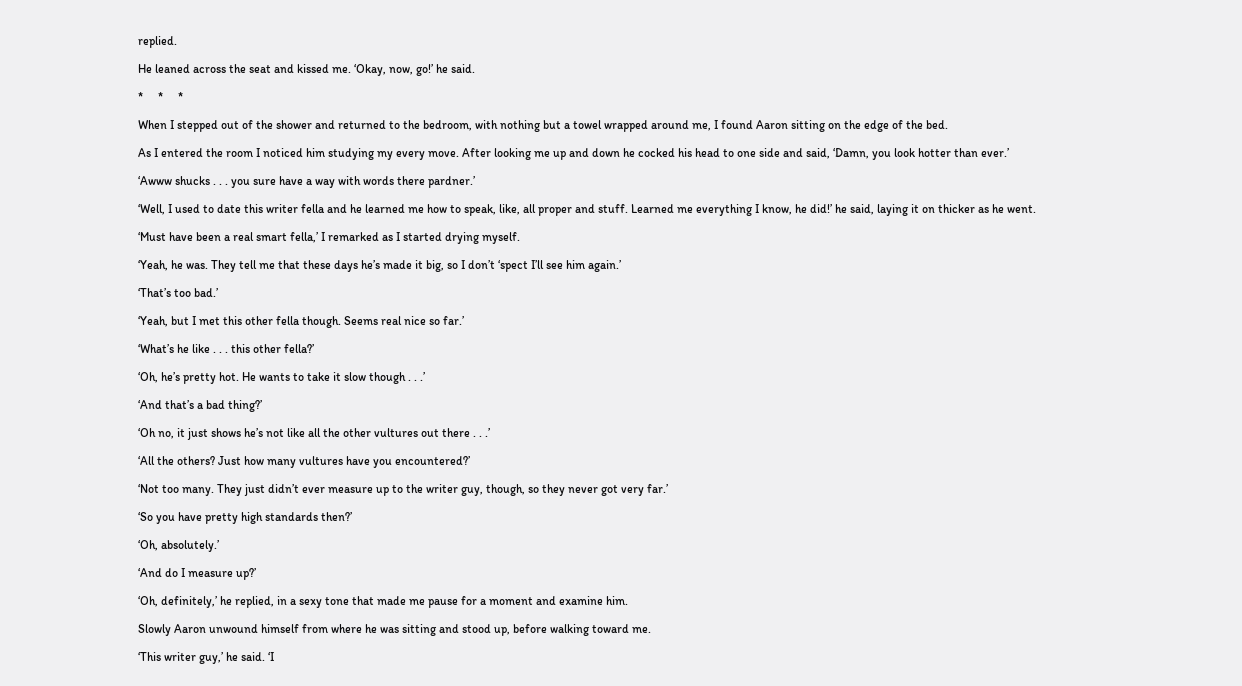replied.

He leaned across the seat and kissed me. ‘Okay, now, go!’ he said.

*     *     *

When I stepped out of the shower and returned to the bedroom, with nothing but a towel wrapped around me, I found Aaron sitting on the edge of the bed.

As I entered the room I noticed him studying my every move. After looking me up and down he cocked his head to one side and said, ‘Damn, you look hotter than ever.’

‘Awww shucks . . . you sure have a way with words there pardner.’

‘Well, I used to date this writer fella and he learned me how to speak, like, all proper and stuff. Learned me everything I know, he did!’ he said, laying it on thicker as he went.

‘Must have been a real smart fella,’ I remarked as I started drying myself.

‘Yeah, he was. They tell me that these days he’s made it big, so I don’t ‘spect I’ll see him again.’

‘That’s too bad.’

‘Yeah, but I met this other fella though. Seems real nice so far.’

‘What’s he like . . . this other fella?’

‘Oh, he’s pretty hot. He wants to take it slow though . . .’

‘And that’s a bad thing?’

‘Oh no, it just shows he’s not like all the other vultures out there . . .’

‘All the others? Just how many vultures have you encountered?’

‘Not too many. They just didn’t ever measure up to the writer guy, though, so they never got very far.’

‘So you have pretty high standards then?’

‘Oh, absolutely.’

‘And do I measure up?’

‘Oh, definitely,’ he replied, in a sexy tone that made me pause for a moment and examine him.

Slowly Aaron unwound himself from where he was sitting and stood up, before walking toward me.

‘This writer guy,’ he said. ‘I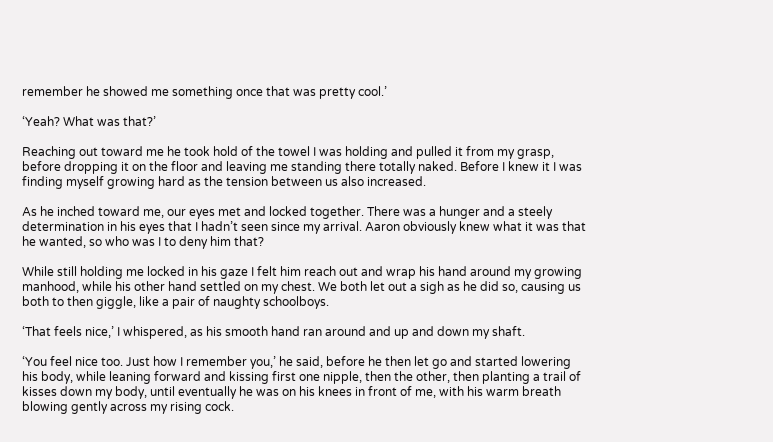remember he showed me something once that was pretty cool.’

‘Yeah? What was that?’

Reaching out toward me he took hold of the towel I was holding and pulled it from my grasp, before dropping it on the floor and leaving me standing there totally naked. Before I knew it I was finding myself growing hard as the tension between us also increased.

As he inched toward me, our eyes met and locked together. There was a hunger and a steely determination in his eyes that I hadn’t seen since my arrival. Aaron obviously knew what it was that he wanted, so who was I to deny him that?

While still holding me locked in his gaze I felt him reach out and wrap his hand around my growing manhood, while his other hand settled on my chest. We both let out a sigh as he did so, causing us both to then giggle, like a pair of naughty schoolboys.

‘That feels nice,’ I whispered, as his smooth hand ran around and up and down my shaft.

‘You feel nice too. Just how I remember you,’ he said, before he then let go and started lowering his body, while leaning forward and kissing first one nipple, then the other, then planting a trail of kisses down my body, until eventually he was on his knees in front of me, with his warm breath blowing gently across my rising cock.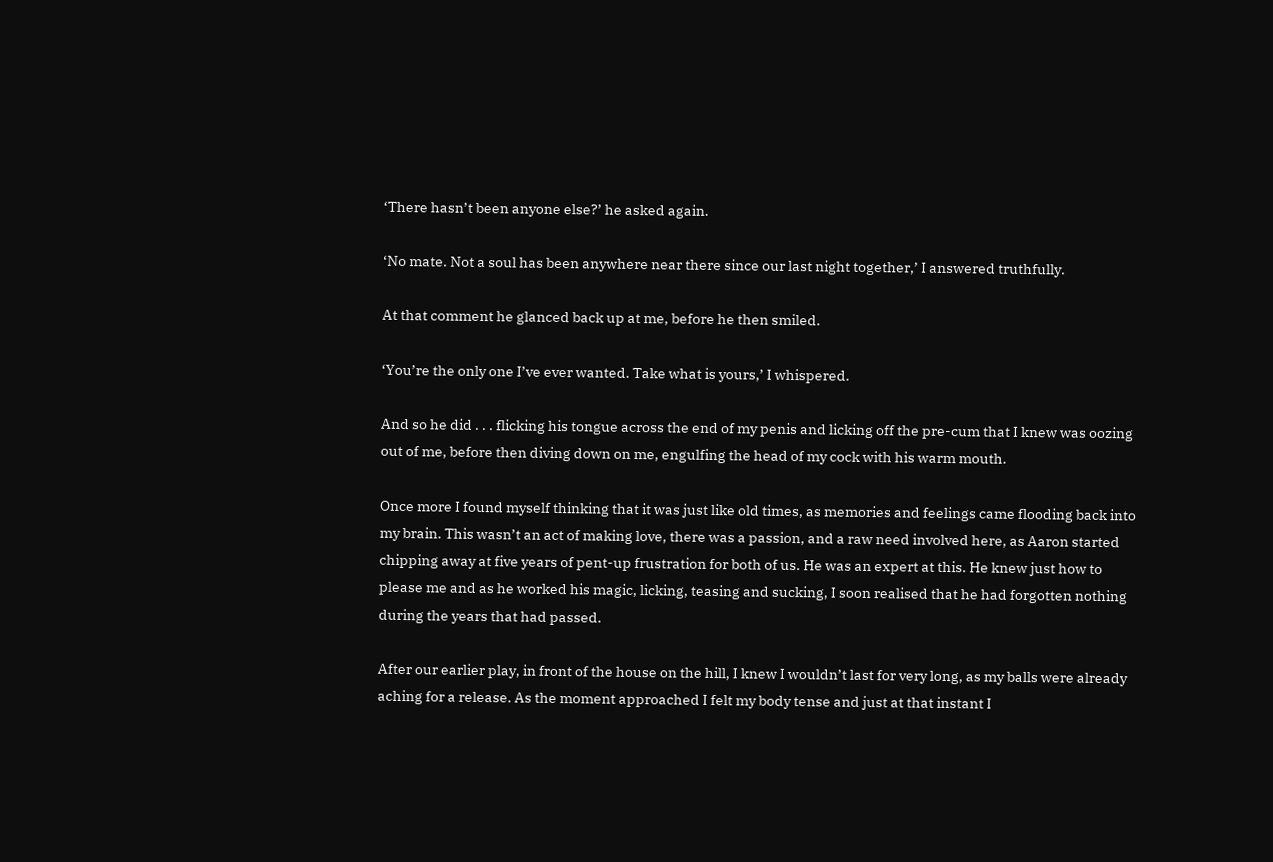‘There hasn’t been anyone else?’ he asked again.

‘No mate. Not a soul has been anywhere near there since our last night together,’ I answered truthfully.

At that comment he glanced back up at me, before he then smiled.

‘You’re the only one I’ve ever wanted. Take what is yours,’ I whispered.

And so he did . . . flicking his tongue across the end of my penis and licking off the pre-cum that I knew was oozing out of me, before then diving down on me, engulfing the head of my cock with his warm mouth.

Once more I found myself thinking that it was just like old times, as memories and feelings came flooding back into my brain. This wasn’t an act of making love, there was a passion, and a raw need involved here, as Aaron started chipping away at five years of pent-up frustration for both of us. He was an expert at this. He knew just how to please me and as he worked his magic, licking, teasing and sucking, I soon realised that he had forgotten nothing during the years that had passed.

After our earlier play, in front of the house on the hill, I knew I wouldn’t last for very long, as my balls were already aching for a release. As the moment approached I felt my body tense and just at that instant I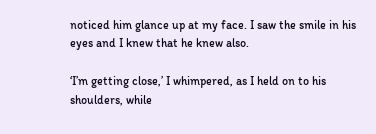noticed him glance up at my face. I saw the smile in his eyes and I knew that he knew also.

‘I’m getting close,’ I whimpered, as I held on to his shoulders, while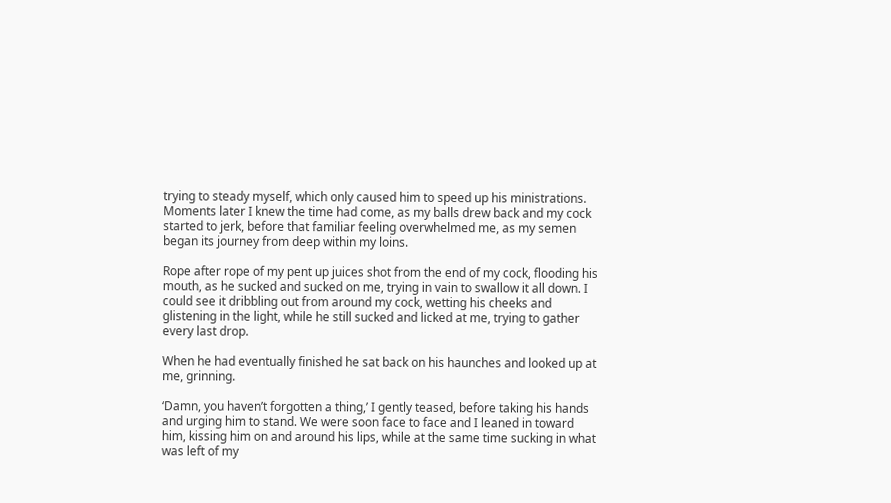trying to steady myself, which only caused him to speed up his ministrations. Moments later I knew the time had come, as my balls drew back and my cock started to jerk, before that familiar feeling overwhelmed me, as my semen began its journey from deep within my loins.

Rope after rope of my pent up juices shot from the end of my cock, flooding his mouth, as he sucked and sucked on me, trying in vain to swallow it all down. I could see it dribbling out from around my cock, wetting his cheeks and glistening in the light, while he still sucked and licked at me, trying to gather every last drop.

When he had eventually finished he sat back on his haunches and looked up at me, grinning.

‘Damn, you haven’t forgotten a thing,’ I gently teased, before taking his hands and urging him to stand. We were soon face to face and I leaned in toward him, kissing him on and around his lips, while at the same time sucking in what was left of my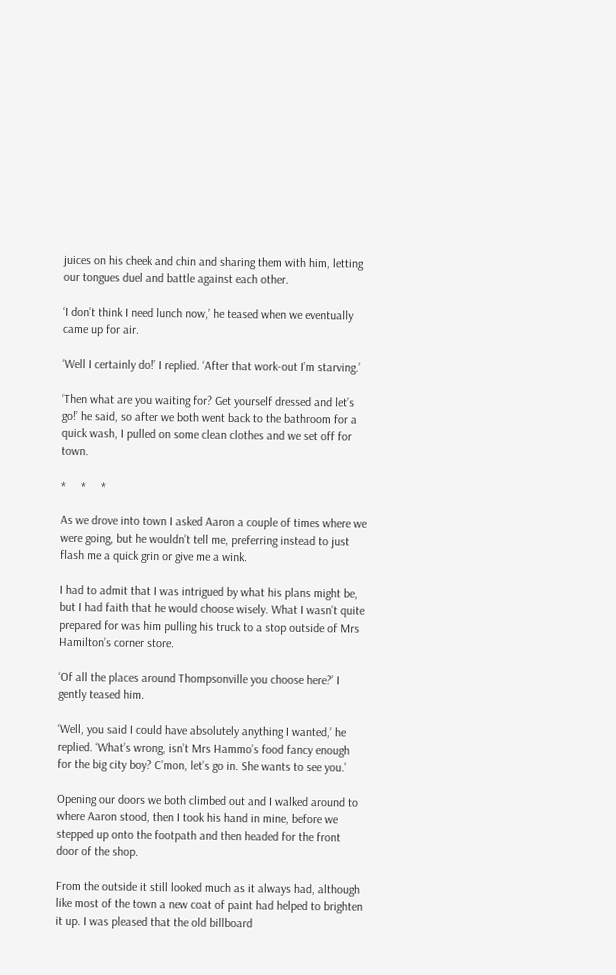juices on his cheek and chin and sharing them with him, letting our tongues duel and battle against each other.

‘I don’t think I need lunch now,’ he teased when we eventually came up for air.

‘Well I certainly do!’ I replied. ‘After that work-out I’m starving.’

‘Then what are you waiting for? Get yourself dressed and let’s go!’ he said, so after we both went back to the bathroom for a quick wash, I pulled on some clean clothes and we set off for town.

*     *     *

As we drove into town I asked Aaron a couple of times where we were going, but he wouldn’t tell me, preferring instead to just flash me a quick grin or give me a wink.

I had to admit that I was intrigued by what his plans might be, but I had faith that he would choose wisely. What I wasn’t quite prepared for was him pulling his truck to a stop outside of Mrs Hamilton’s corner store.

‘Of all the places around Thompsonville you choose here?’ I gently teased him.

‘Well, you said I could have absolutely anything I wanted,’ he replied. ‘What’s wrong, isn’t Mrs Hammo’s food fancy enough for the big city boy? C’mon, let’s go in. She wants to see you.’

Opening our doors we both climbed out and I walked around to where Aaron stood, then I took his hand in mine, before we stepped up onto the footpath and then headed for the front door of the shop.

From the outside it still looked much as it always had, although like most of the town a new coat of paint had helped to brighten it up. I was pleased that the old billboard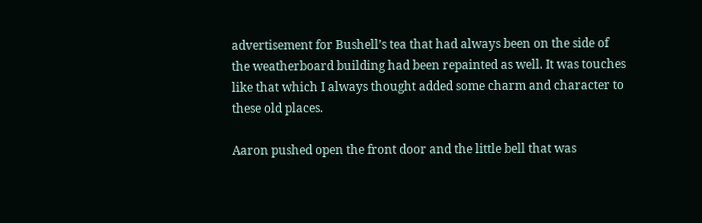advertisement for Bushell’s tea that had always been on the side of the weatherboard building had been repainted as well. It was touches like that which I always thought added some charm and character to these old places.

Aaron pushed open the front door and the little bell that was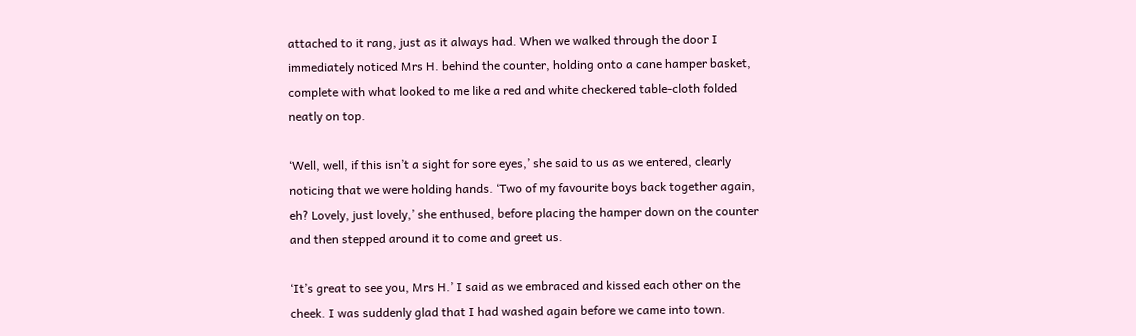attached to it rang, just as it always had. When we walked through the door I immediately noticed Mrs H. behind the counter, holding onto a cane hamper basket, complete with what looked to me like a red and white checkered table-cloth folded neatly on top.

‘Well, well, if this isn’t a sight for sore eyes,’ she said to us as we entered, clearly noticing that we were holding hands. ‘Two of my favourite boys back together again, eh? Lovely, just lovely,’ she enthused, before placing the hamper down on the counter and then stepped around it to come and greet us.

‘It’s great to see you, Mrs H.’ I said as we embraced and kissed each other on the cheek. I was suddenly glad that I had washed again before we came into town.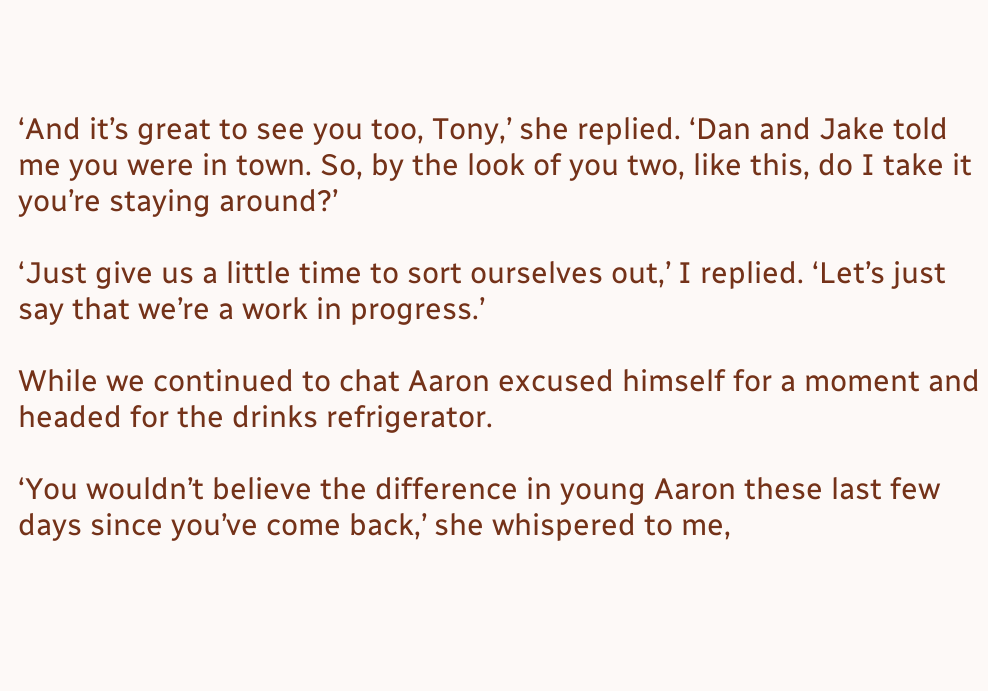‘And it’s great to see you too, Tony,’ she replied. ‘Dan and Jake told me you were in town. So, by the look of you two, like this, do I take it you’re staying around?’

‘Just give us a little time to sort ourselves out,’ I replied. ‘Let’s just say that we’re a work in progress.’

While we continued to chat Aaron excused himself for a moment and headed for the drinks refrigerator.

‘You wouldn’t believe the difference in young Aaron these last few days since you’ve come back,’ she whispered to me,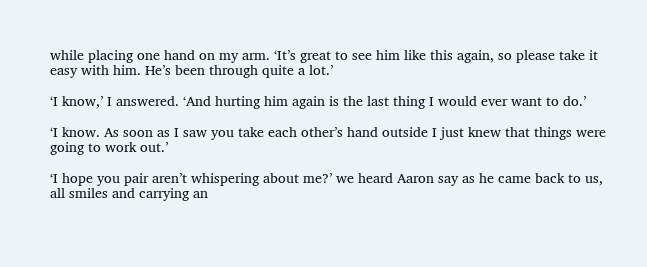while placing one hand on my arm. ‘It’s great to see him like this again, so please take it easy with him. He’s been through quite a lot.’

‘I know,’ I answered. ‘And hurting him again is the last thing I would ever want to do.’

‘I know. As soon as I saw you take each other’s hand outside I just knew that things were going to work out.’

‘I hope you pair aren’t whispering about me?’ we heard Aaron say as he came back to us, all smiles and carrying an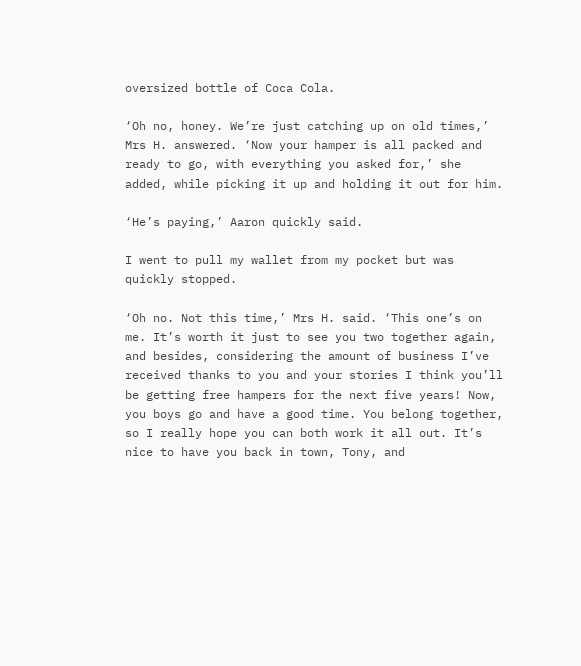oversized bottle of Coca Cola.

‘Oh no, honey. We’re just catching up on old times,’ Mrs H. answered. ‘Now your hamper is all packed and ready to go, with everything you asked for,’ she added, while picking it up and holding it out for him.

‘He’s paying,’ Aaron quickly said.

I went to pull my wallet from my pocket but was quickly stopped.

‘Oh no. Not this time,’ Mrs H. said. ‘This one’s on me. It’s worth it just to see you two together again, and besides, considering the amount of business I’ve received thanks to you and your stories I think you’ll be getting free hampers for the next five years! Now, you boys go and have a good time. You belong together, so I really hope you can both work it all out. It’s nice to have you back in town, Tony, and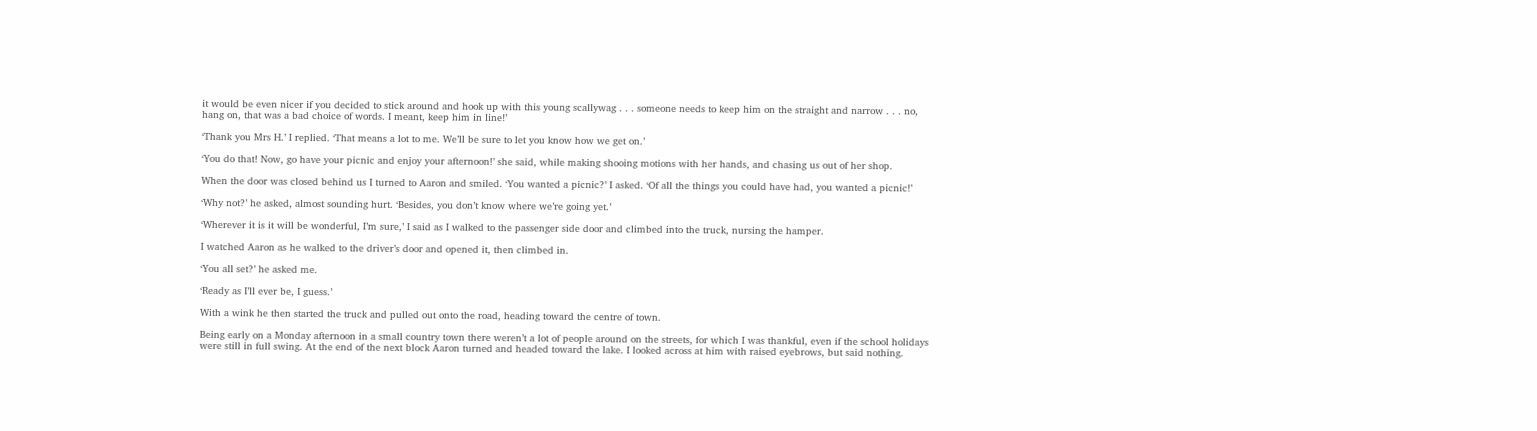it would be even nicer if you decided to stick around and hook up with this young scallywag . . . someone needs to keep him on the straight and narrow . . . no, hang on, that was a bad choice of words. I meant, keep him in line!’

‘Thank you Mrs H.’ I replied. ‘That means a lot to me. We’ll be sure to let you know how we get on.’

‘You do that! Now, go have your picnic and enjoy your afternoon!’ she said, while making shooing motions with her hands, and chasing us out of her shop.

When the door was closed behind us I turned to Aaron and smiled. ‘You wanted a picnic?’ I asked. ‘Of all the things you could have had, you wanted a picnic!’

‘Why not?’ he asked, almost sounding hurt. ‘Besides, you don’t know where we’re going yet.’

‘Wherever it is it will be wonderful, I’m sure,’ I said as I walked to the passenger side door and climbed into the truck, nursing the hamper.

I watched Aaron as he walked to the driver’s door and opened it, then climbed in.

‘You all set?’ he asked me.

‘Ready as I’ll ever be, I guess.’

With a wink he then started the truck and pulled out onto the road, heading toward the centre of town.

Being early on a Monday afternoon in a small country town there weren’t a lot of people around on the streets, for which I was thankful, even if the school holidays were still in full swing. At the end of the next block Aaron turned and headed toward the lake. I looked across at him with raised eyebrows, but said nothing.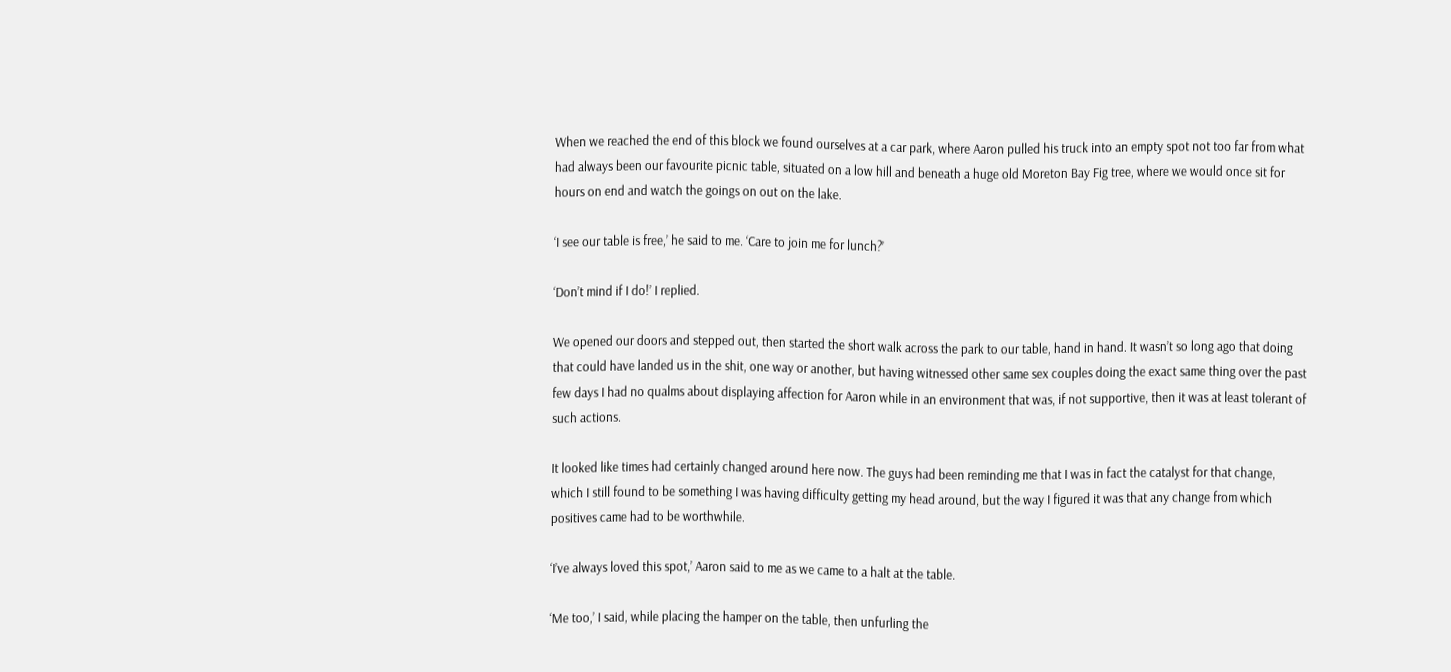When we reached the end of this block we found ourselves at a car park, where Aaron pulled his truck into an empty spot not too far from what had always been our favourite picnic table, situated on a low hill and beneath a huge old Moreton Bay Fig tree, where we would once sit for hours on end and watch the goings on out on the lake.

‘I see our table is free,’ he said to me. ‘Care to join me for lunch?’

‘Don’t mind if I do!’ I replied.

We opened our doors and stepped out, then started the short walk across the park to our table, hand in hand. It wasn’t so long ago that doing that could have landed us in the shit, one way or another, but having witnessed other same sex couples doing the exact same thing over the past few days I had no qualms about displaying affection for Aaron while in an environment that was, if not supportive, then it was at least tolerant of such actions.

It looked like times had certainly changed around here now. The guys had been reminding me that I was in fact the catalyst for that change, which I still found to be something I was having difficulty getting my head around, but the way I figured it was that any change from which positives came had to be worthwhile.

‘I’ve always loved this spot,’ Aaron said to me as we came to a halt at the table.

‘Me too,’ I said, while placing the hamper on the table, then unfurling the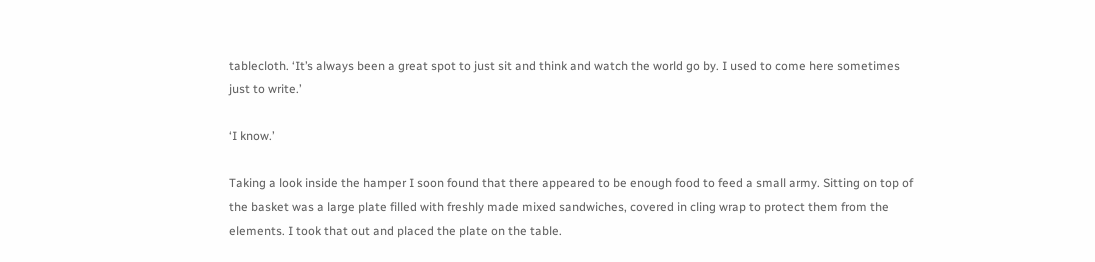tablecloth. ‘It’s always been a great spot to just sit and think and watch the world go by. I used to come here sometimes just to write.’

‘I know.’

Taking a look inside the hamper I soon found that there appeared to be enough food to feed a small army. Sitting on top of the basket was a large plate filled with freshly made mixed sandwiches, covered in cling wrap to protect them from the elements. I took that out and placed the plate on the table.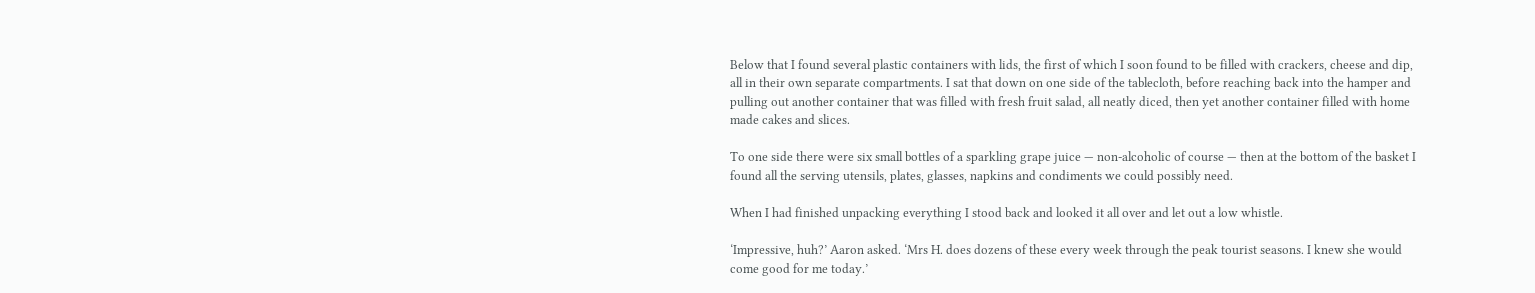Below that I found several plastic containers with lids, the first of which I soon found to be filled with crackers, cheese and dip, all in their own separate compartments. I sat that down on one side of the tablecloth, before reaching back into the hamper and pulling out another container that was filled with fresh fruit salad, all neatly diced, then yet another container filled with home made cakes and slices.

To one side there were six small bottles of a sparkling grape juice — non-alcoholic of course — then at the bottom of the basket I found all the serving utensils, plates, glasses, napkins and condiments we could possibly need.

When I had finished unpacking everything I stood back and looked it all over and let out a low whistle.

‘Impressive, huh?’ Aaron asked. ‘Mrs H. does dozens of these every week through the peak tourist seasons. I knew she would come good for me today.’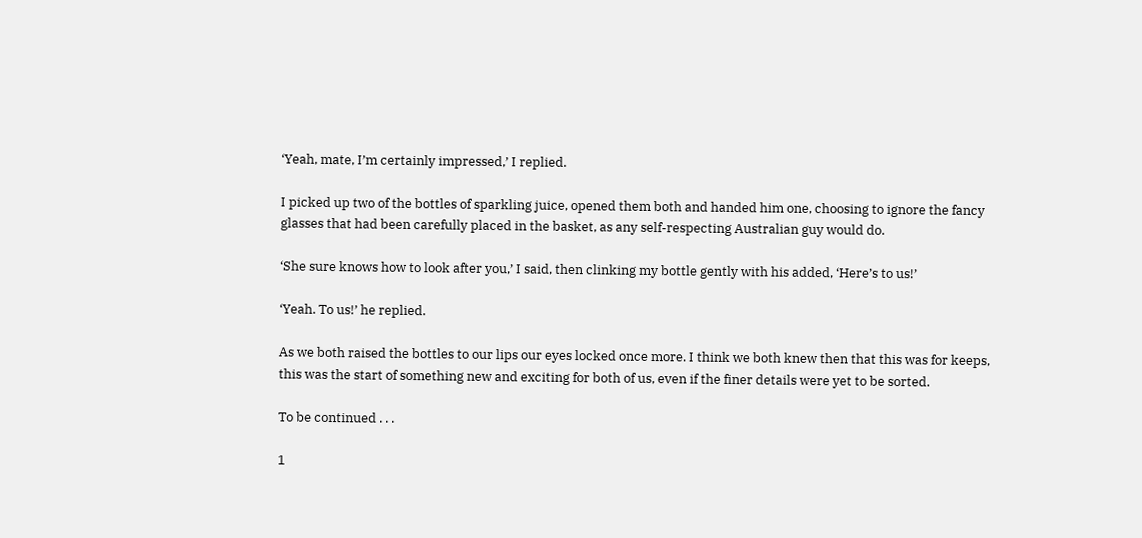‘Yeah, mate, I’m certainly impressed,’ I replied.

I picked up two of the bottles of sparkling juice, opened them both and handed him one, choosing to ignore the fancy glasses that had been carefully placed in the basket, as any self-respecting Australian guy would do.

‘She sure knows how to look after you,’ I said, then clinking my bottle gently with his added, ‘Here’s to us!’

‘Yeah. To us!’ he replied.

As we both raised the bottles to our lips our eyes locked once more. I think we both knew then that this was for keeps, this was the start of something new and exciting for both of us, even if the finer details were yet to be sorted.

To be continued . . .

1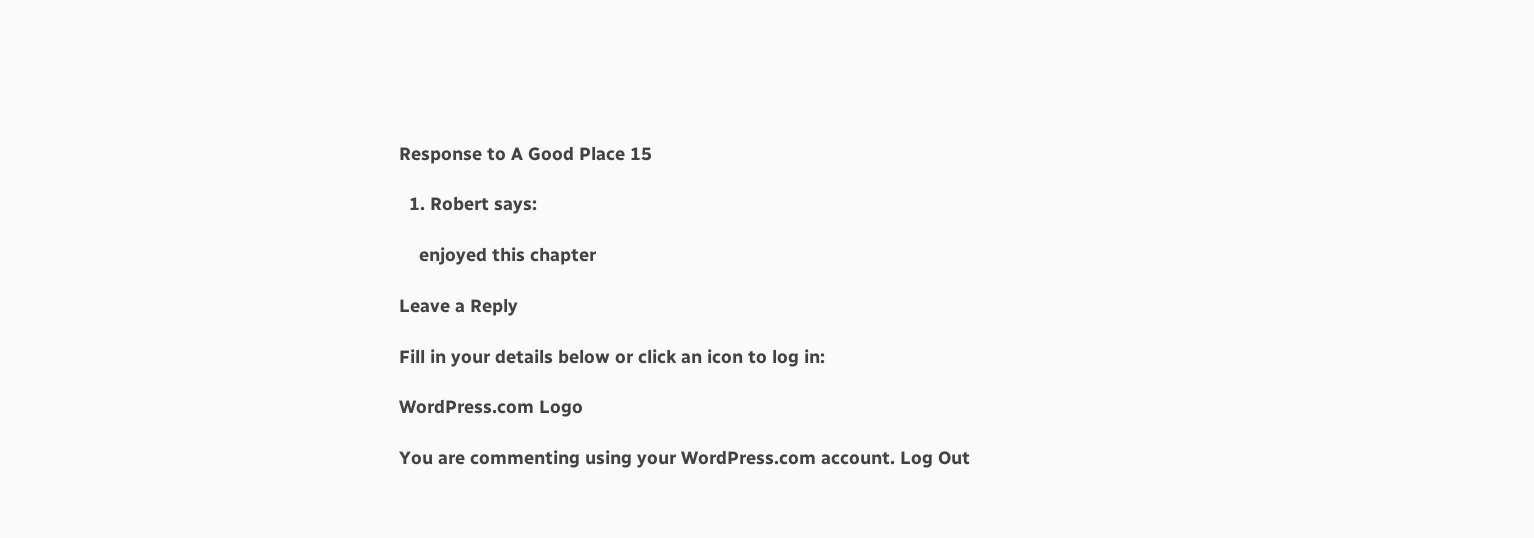Response to A Good Place 15

  1. Robert says:

    enjoyed this chapter

Leave a Reply

Fill in your details below or click an icon to log in:

WordPress.com Logo

You are commenting using your WordPress.com account. Log Out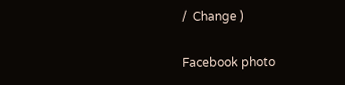/  Change )

Facebook photo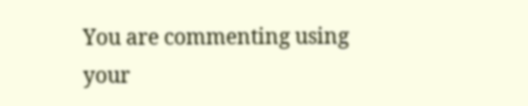You are commenting using your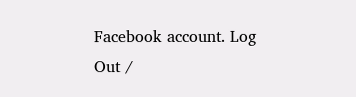Facebook account. Log Out /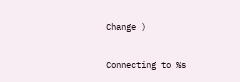Change )

Connecting to %s